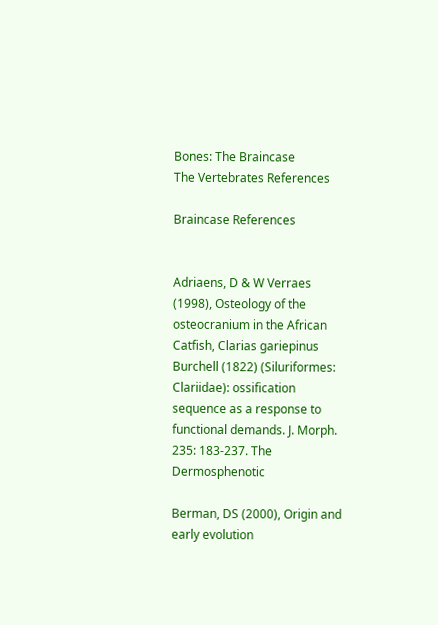Bones: The Braincase
The Vertebrates References

Braincase References


Adriaens, D & W Verraes (1998), Osteology of the osteocranium in the African Catfish, Clarias gariepinus Burchell (1822) (Siluriformes: Clariidae): ossification sequence as a response to functional demands. J. Morph. 235: 183-237. The Dermosphenotic

Berman, DS (2000), Origin and early evolution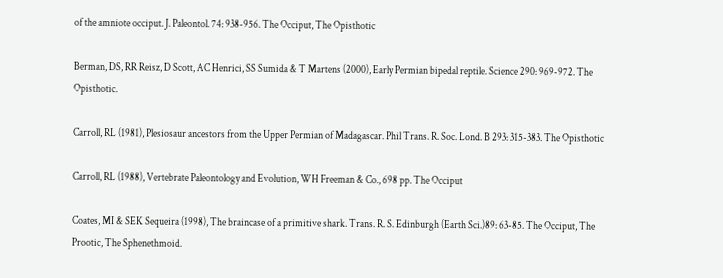of the amniote occiput. J. Paleontol. 74: 938-956. The Occiput, The Opisthotic

Berman, DS, RR Reisz, D Scott, AC Henrici, SS Sumida & T Martens (2000), Early Permian bipedal reptile. Science 290: 969-972. The Opisthotic.

Carroll, RL (1981), Plesiosaur ancestors from the Upper Permian of Madagascar. Phil Trans. R. Soc. Lond. B 293: 315-383. The Opisthotic

Carroll, RL (1988), Vertebrate Paleontology and Evolution, WH Freeman & Co., 698 pp. The Occiput

Coates, MI & SEK Sequeira (1998), The braincase of a primitive shark. Trans. R. S. Edinburgh (Earth Sci.)89: 63-85. The Occiput, The Prootic, The Sphenethmoid.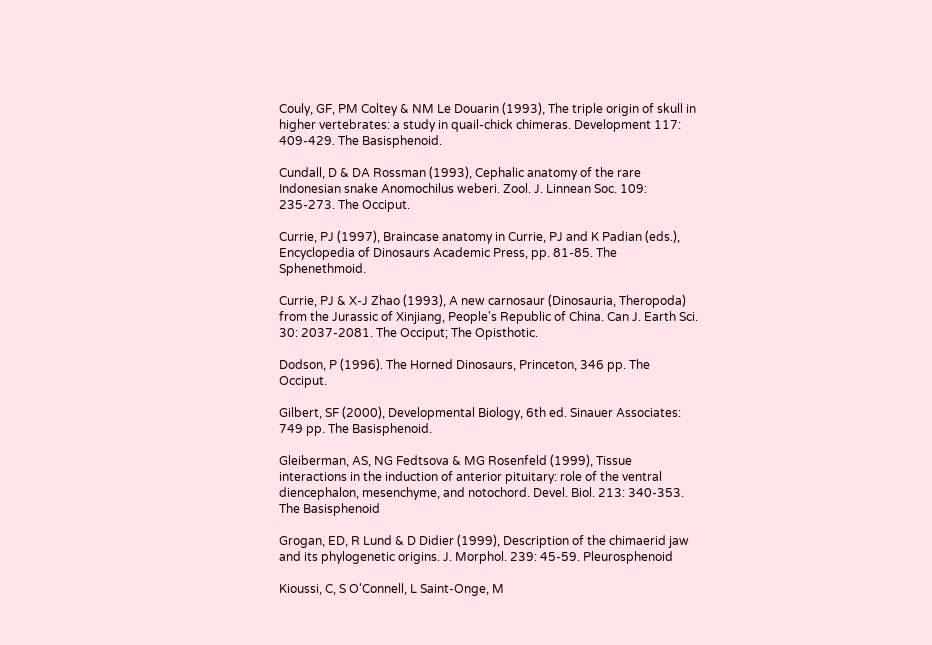Couly, GF, PM Coltey & NM Le Douarin (1993), The triple origin of skull in higher vertebrates: a study in quail-chick chimeras. Development 117: 409-429. The Basisphenoid.

Cundall, D & DA Rossman (1993), Cephalic anatomy of the rare Indonesian snake Anomochilus weberi. Zool. J. Linnean Soc. 109: 235-273. The Occiput.

Currie, PJ (1997), Braincase anatomy in Currie, PJ and K Padian (eds.), Encyclopedia of Dinosaurs Academic Press, pp. 81-85. The Sphenethmoid.

Currie, PJ & X-J Zhao (1993), A new carnosaur (Dinosauria, Theropoda) from the Jurassic of Xinjiang, People's Republic of China. Can J. Earth Sci. 30: 2037-2081. The Occiput; The Opisthotic.

Dodson, P (1996). The Horned Dinosaurs, Princeton, 346 pp. The Occiput.

Gilbert, SF (2000), Developmental Biology, 6th ed. Sinauer Associates: 749 pp. The Basisphenoid.

Gleiberman, AS, NG Fedtsova & MG Rosenfeld (1999), Tissue interactions in the induction of anterior pituitary: role of the ventral diencephalon, mesenchyme, and notochord. Devel. Biol. 213: 340-353. The Basisphenoid

Grogan, ED, R Lund & D Didier (1999), Description of the chimaerid jaw and its phylogenetic origins. J. Morphol. 239: 45-59. Pleurosphenoid

Kioussi, C, S O'Connell, L Saint-Onge, M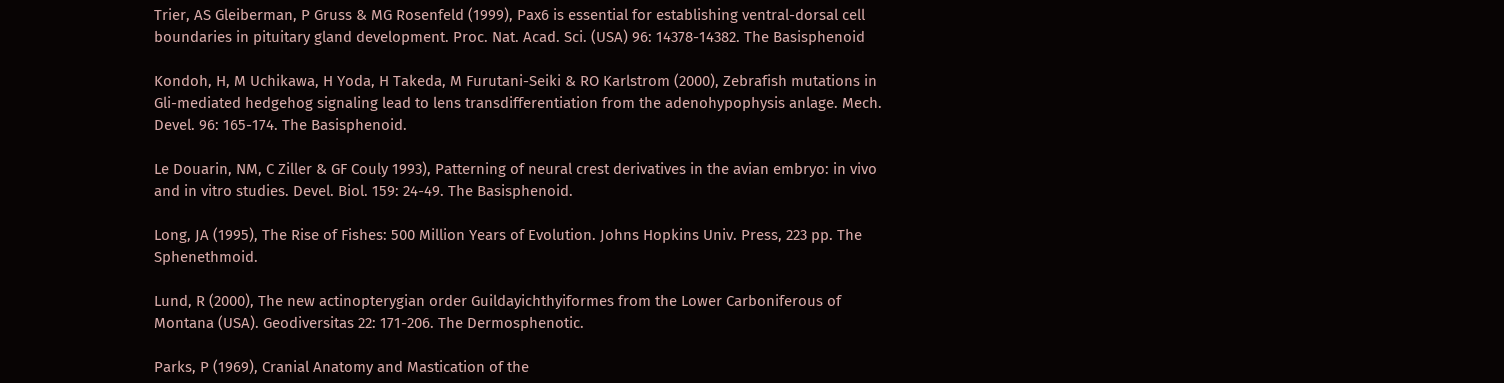Trier, AS Gleiberman, P Gruss & MG Rosenfeld (1999), Pax6 is essential for establishing ventral-dorsal cell boundaries in pituitary gland development. Proc. Nat. Acad. Sci. (USA) 96: 14378-14382. The Basisphenoid

Kondoh, H, M Uchikawa, H Yoda, H Takeda, M Furutani-Seiki & RO Karlstrom (2000), Zebrafish mutations in Gli-mediated hedgehog signaling lead to lens transdifferentiation from the adenohypophysis anlage. Mech. Devel. 96: 165-174. The Basisphenoid.

Le Douarin, NM, C Ziller & GF Couly 1993), Patterning of neural crest derivatives in the avian embryo: in vivo and in vitro studies. Devel. Biol. 159: 24-49. The Basisphenoid.

Long, JA (1995), The Rise of Fishes: 500 Million Years of Evolution. Johns Hopkins Univ. Press, 223 pp. The Sphenethmoid.

Lund, R (2000), The new actinopterygian order Guildayichthyiformes from the Lower Carboniferous of Montana (USA). Geodiversitas 22: 171-206. The Dermosphenotic.

Parks, P (1969), Cranial Anatomy and Mastication of the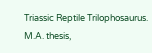Triassic Reptile Trilophosaurus. M.A. thesis,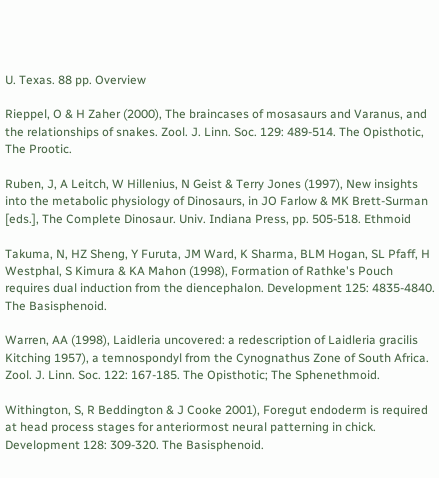U. Texas. 88 pp. Overview

Rieppel, O & H Zaher (2000), The braincases of mosasaurs and Varanus, and the relationships of snakes. Zool. J. Linn. Soc. 129: 489-514. The Opisthotic, The Prootic.

Ruben, J, A Leitch, W Hillenius, N Geist & Terry Jones (1997), New insights into the metabolic physiology of Dinosaurs, in JO Farlow & MK Brett-Surman [eds.], The Complete Dinosaur. Univ. Indiana Press, pp. 505-518. Ethmoid

Takuma, N, HZ Sheng, Y Furuta, JM Ward, K Sharma, BLM Hogan, SL Pfaff, H Westphal, S Kimura & KA Mahon (1998), Formation of Rathke's Pouch requires dual induction from the diencephalon. Development 125: 4835-4840. The Basisphenoid.

Warren, AA (1998), Laidleria uncovered: a redescription of Laidleria gracilis Kitching 1957), a temnospondyl from the Cynognathus Zone of South Africa. Zool. J. Linn. Soc. 122: 167-185. The Opisthotic; The Sphenethmoid.

Withington, S, R Beddington & J Cooke 2001), Foregut endoderm is required at head process stages for anteriormost neural patterning in chick. Development 128: 309-320. The Basisphenoid.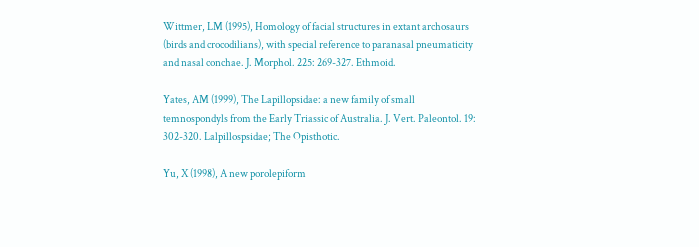Wittmer, LM (1995), Homology of facial structures in extant archosaurs (birds and crocodilians), with special reference to paranasal pneumaticity and nasal conchae. J. Morphol. 225: 269-327. Ethmoid.

Yates, AM (1999), The Lapillopsidae: a new family of small temnospondyls from the Early Triassic of Australia. J. Vert. Paleontol. 19: 302-320. Lalpillospsidae; The Opisthotic.

Yu, X (1998), A new porolepiform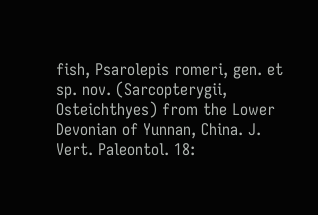fish, Psarolepis romeri, gen. et sp. nov. (Sarcopterygii, Osteichthyes) from the Lower Devonian of Yunnan, China. J. Vert. Paleontol. 18: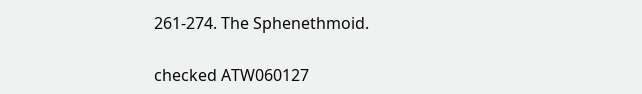261-274. The Sphenethmoid.

checked ATW060127